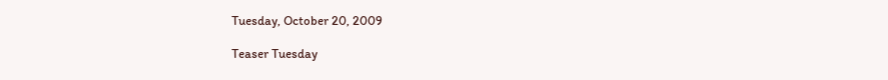Tuesday, October 20, 2009

Teaser Tuesday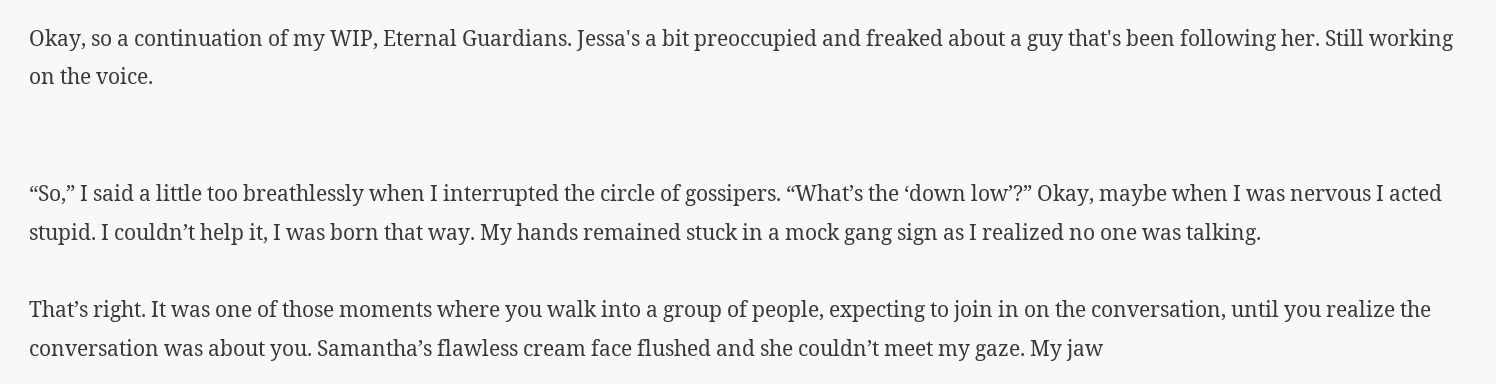Okay, so a continuation of my WIP, Eternal Guardians. Jessa's a bit preoccupied and freaked about a guy that's been following her. Still working on the voice.


“So,” I said a little too breathlessly when I interrupted the circle of gossipers. “What’s the ‘down low’?” Okay, maybe when I was nervous I acted stupid. I couldn’t help it, I was born that way. My hands remained stuck in a mock gang sign as I realized no one was talking.

That’s right. It was one of those moments where you walk into a group of people, expecting to join in on the conversation, until you realize the conversation was about you. Samantha’s flawless cream face flushed and she couldn’t meet my gaze. My jaw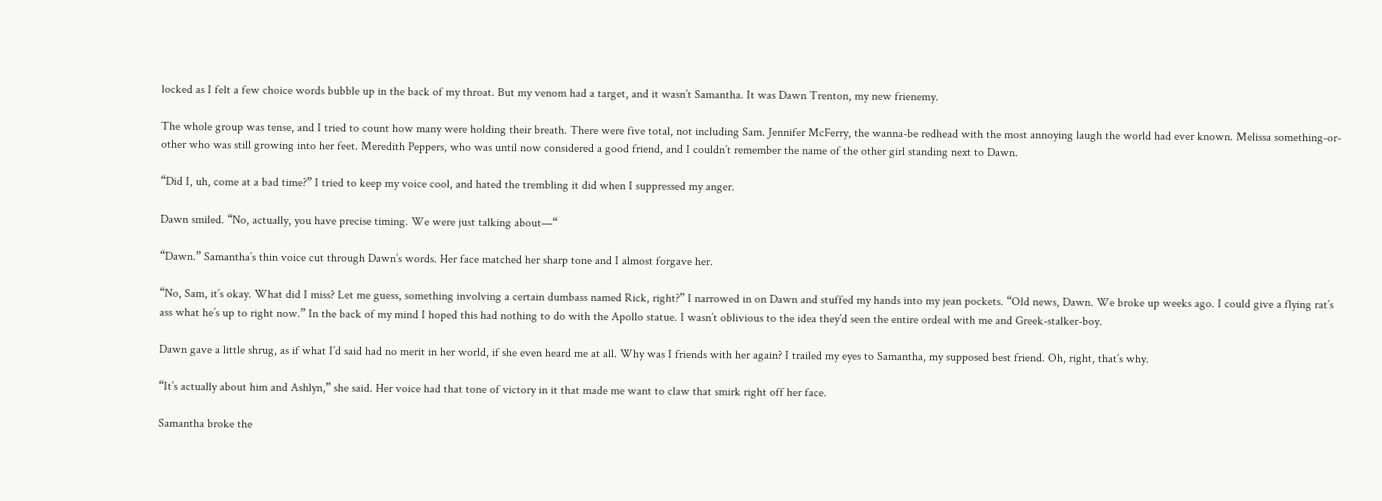locked as I felt a few choice words bubble up in the back of my throat. But my venom had a target, and it wasn’t Samantha. It was Dawn Trenton, my new frienemy.

The whole group was tense, and I tried to count how many were holding their breath. There were five total, not including Sam. Jennifer McFerry, the wanna-be redhead with the most annoying laugh the world had ever known. Melissa something-or-other who was still growing into her feet. Meredith Peppers, who was until now considered a good friend, and I couldn’t remember the name of the other girl standing next to Dawn.

“Did I, uh, come at a bad time?” I tried to keep my voice cool, and hated the trembling it did when I suppressed my anger.

Dawn smiled. “No, actually, you have precise timing. We were just talking about—“

“Dawn.” Samantha’s thin voice cut through Dawn’s words. Her face matched her sharp tone and I almost forgave her.

“No, Sam, it’s okay. What did I miss? Let me guess, something involving a certain dumbass named Rick, right?” I narrowed in on Dawn and stuffed my hands into my jean pockets. “Old news, Dawn. We broke up weeks ago. I could give a flying rat’s ass what he’s up to right now.” In the back of my mind I hoped this had nothing to do with the Apollo statue. I wasn’t oblivious to the idea they’d seen the entire ordeal with me and Greek-stalker-boy.

Dawn gave a little shrug, as if what I’d said had no merit in her world, if she even heard me at all. Why was I friends with her again? I trailed my eyes to Samantha, my supposed best friend. Oh, right, that’s why.

“It’s actually about him and Ashlyn,” she said. Her voice had that tone of victory in it that made me want to claw that smirk right off her face.

Samantha broke the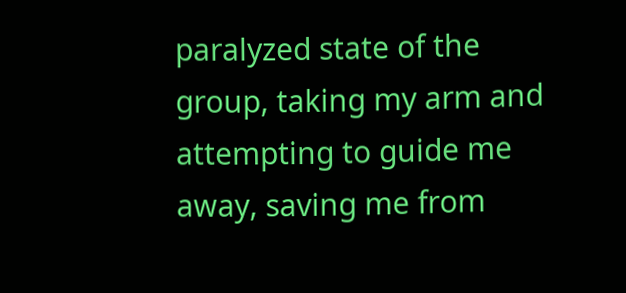paralyzed state of the group, taking my arm and attempting to guide me away, saving me from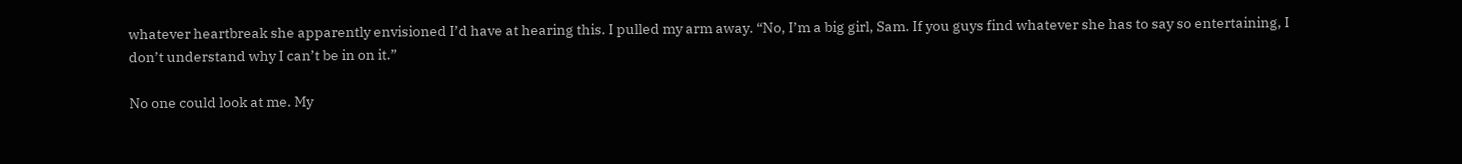whatever heartbreak she apparently envisioned I’d have at hearing this. I pulled my arm away. “No, I’m a big girl, Sam. If you guys find whatever she has to say so entertaining, I don’t understand why I can’t be in on it.”

No one could look at me. My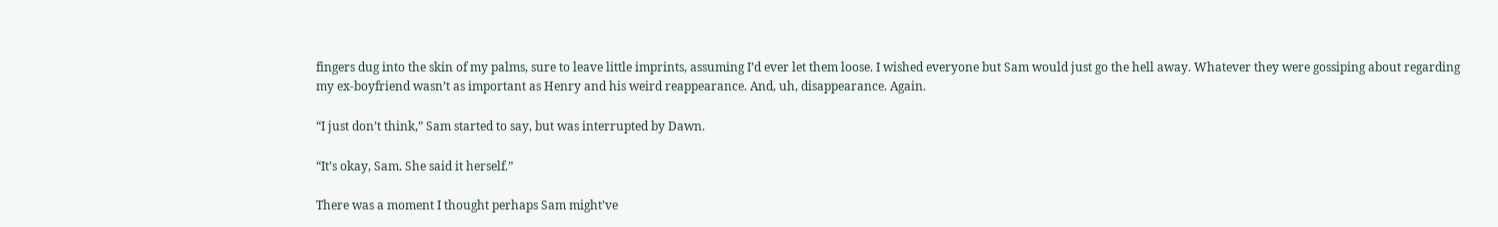fingers dug into the skin of my palms, sure to leave little imprints, assuming I’d ever let them loose. I wished everyone but Sam would just go the hell away. Whatever they were gossiping about regarding my ex-boyfriend wasn’t as important as Henry and his weird reappearance. And, uh, disappearance. Again.

“I just don’t think,” Sam started to say, but was interrupted by Dawn.

“It’s okay, Sam. She said it herself.”

There was a moment I thought perhaps Sam might’ve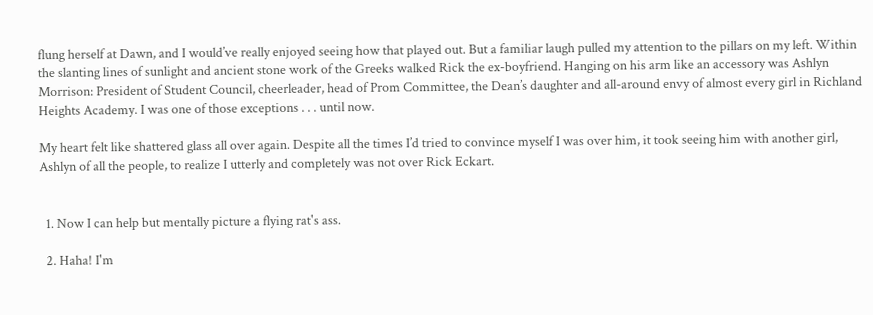flung herself at Dawn, and I would’ve really enjoyed seeing how that played out. But a familiar laugh pulled my attention to the pillars on my left. Within the slanting lines of sunlight and ancient stone work of the Greeks walked Rick the ex-boyfriend. Hanging on his arm like an accessory was Ashlyn Morrison: President of Student Council, cheerleader, head of Prom Committee, the Dean’s daughter and all-around envy of almost every girl in Richland Heights Academy. I was one of those exceptions . . . until now.

My heart felt like shattered glass all over again. Despite all the times I’d tried to convince myself I was over him, it took seeing him with another girl, Ashlyn of all the people, to realize I utterly and completely was not over Rick Eckart.


  1. Now I can help but mentally picture a flying rat's ass.

  2. Haha! I'm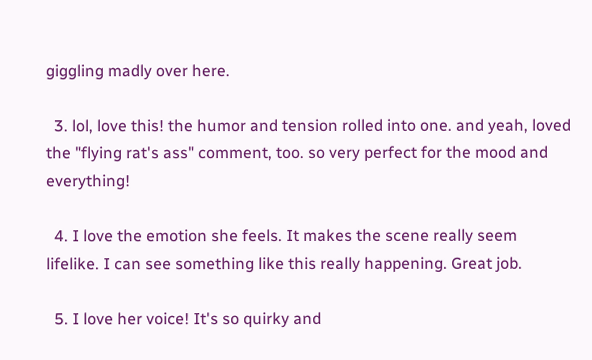giggling madly over here.

  3. lol, love this! the humor and tension rolled into one. and yeah, loved the "flying rat's ass" comment, too. so very perfect for the mood and everything!

  4. I love the emotion she feels. It makes the scene really seem lifelike. I can see something like this really happening. Great job.

  5. I love her voice! It's so quirky and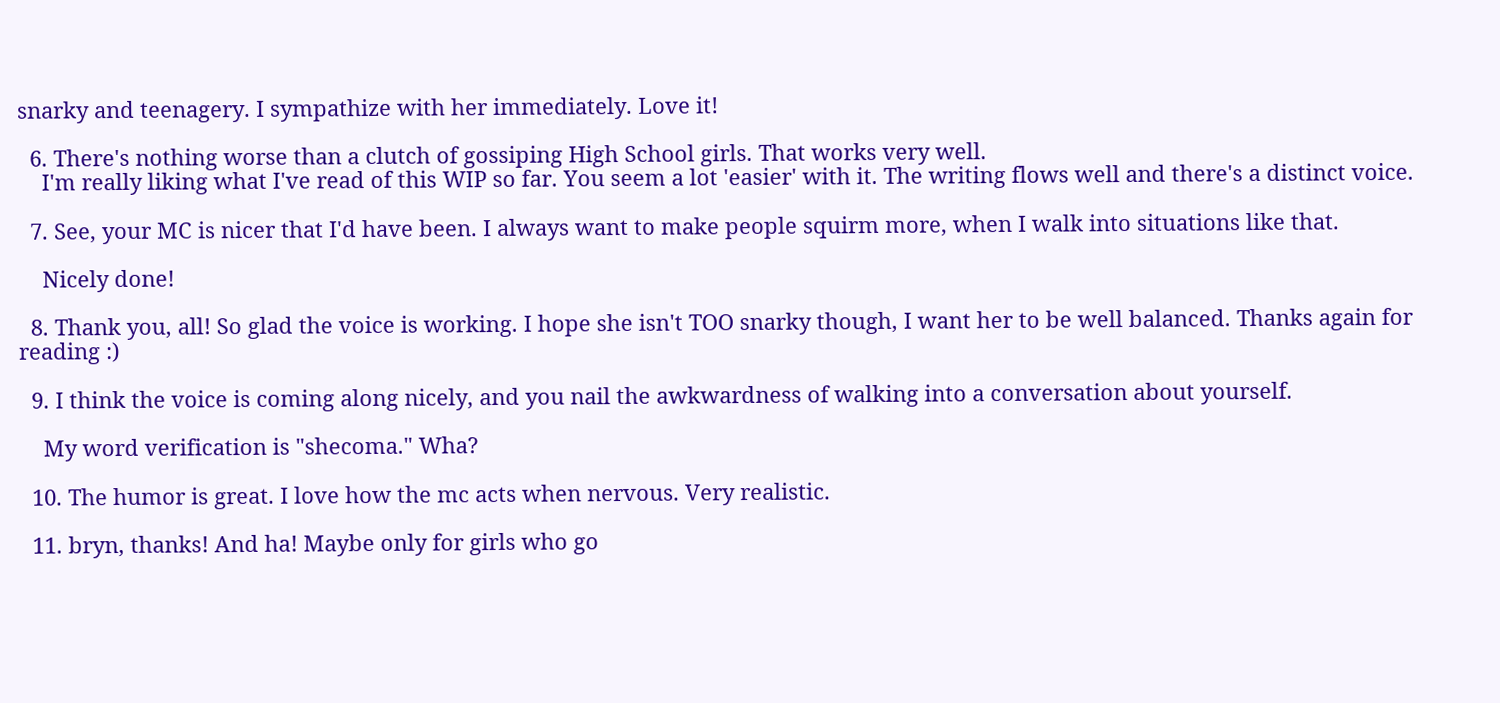snarky and teenagery. I sympathize with her immediately. Love it!

  6. There's nothing worse than a clutch of gossiping High School girls. That works very well.
    I'm really liking what I've read of this WIP so far. You seem a lot 'easier' with it. The writing flows well and there's a distinct voice.

  7. See, your MC is nicer that I'd have been. I always want to make people squirm more, when I walk into situations like that.

    Nicely done!

  8. Thank you, all! So glad the voice is working. I hope she isn't TOO snarky though, I want her to be well balanced. Thanks again for reading :)

  9. I think the voice is coming along nicely, and you nail the awkwardness of walking into a conversation about yourself.

    My word verification is "shecoma." Wha?

  10. The humor is great. I love how the mc acts when nervous. Very realistic.

  11. bryn, thanks! And ha! Maybe only for girls who go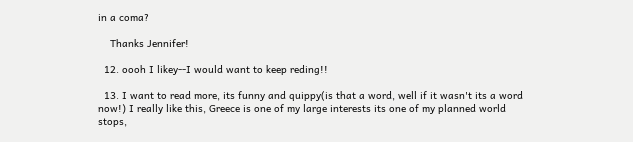in a coma?

    Thanks Jennifer!

  12. oooh I likey--I would want to keep reding!!

  13. I want to read more, its funny and quippy(is that a word, well if it wasn't its a word now!) I really like this, Greece is one of my large interests its one of my planned world stops,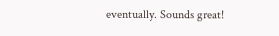eventually. Sounds great!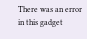There was an error in this gadget